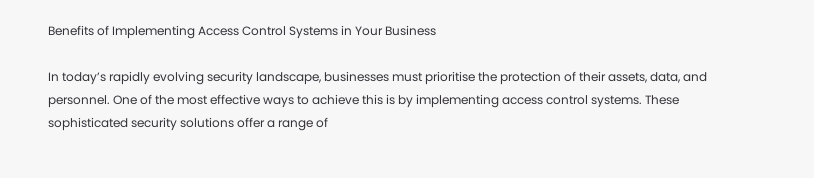Benefits of Implementing Access Control Systems in Your Business

In today’s rapidly evolving security landscape, businesses must prioritise the protection of their assets, data, and personnel. One of the most effective ways to achieve this is by implementing access control systems. These sophisticated security solutions offer a range of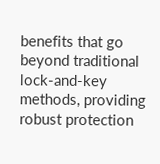benefits that go beyond traditional lock-and-key methods, providing robust protection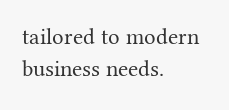tailored to modern business needs.